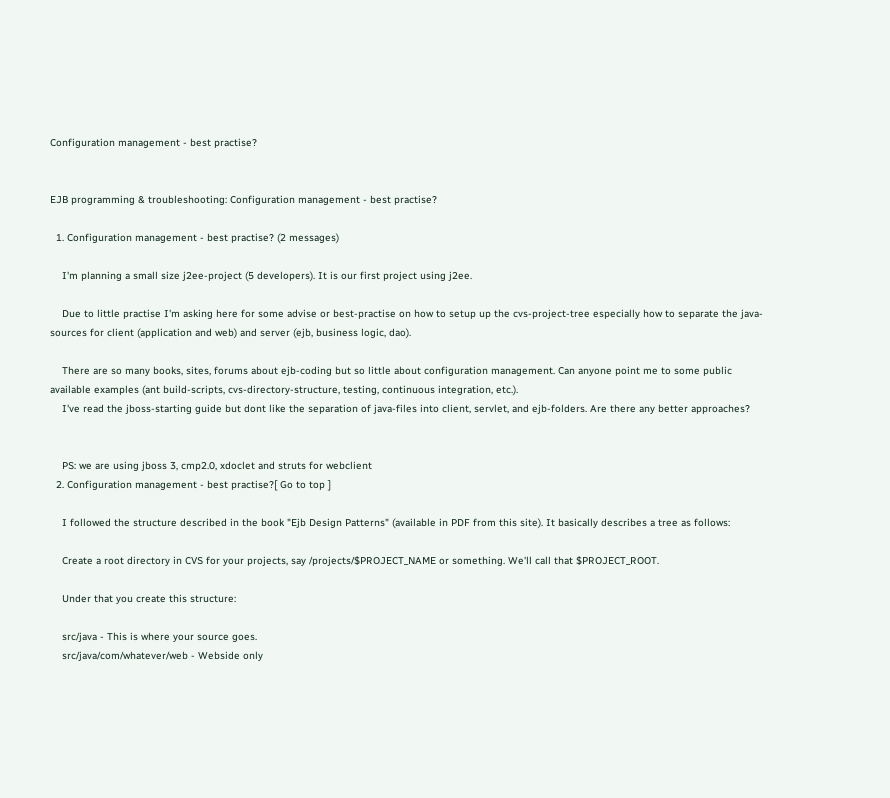Configuration management - best practise?


EJB programming & troubleshooting: Configuration management - best practise?

  1. Configuration management - best practise? (2 messages)

    I'm planning a small size j2ee-project (5 developers). It is our first project using j2ee.

    Due to little practise I'm asking here for some advise or best-practise on how to setup up the cvs-project-tree especially how to separate the java-sources for client (application and web) and server (ejb, business logic, dao).

    There are so many books, sites, forums about ejb-coding but so little about configuration management. Can anyone point me to some public available examples (ant build-scripts, cvs-directory-structure, testing, continuous integration, etc.).
    I've read the jboss-starting guide but dont like the separation of java-files into client, servlet, and ejb-folders. Are there any better approaches?


    PS: we are using jboss 3, cmp2.0, xdoclet and struts for webclient
  2. Configuration management - best practise?[ Go to top ]

    I followed the structure described in the book "Ejb Design Patterns" (available in PDF from this site). It basically describes a tree as follows:

    Create a root directory in CVS for your projects, say /projects/$PROJECT_NAME or something. We'll call that $PROJECT_ROOT.

    Under that you create this structure:

    src/java - This is where your source goes.
    src/java/com/whatever/web - Webside only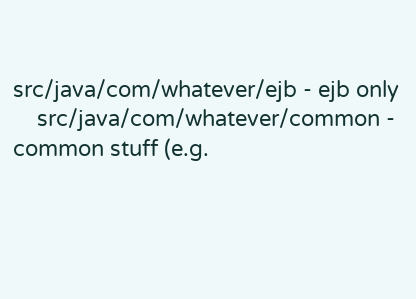src/java/com/whatever/ejb - ejb only
    src/java/com/whatever/common - common stuff (e.g.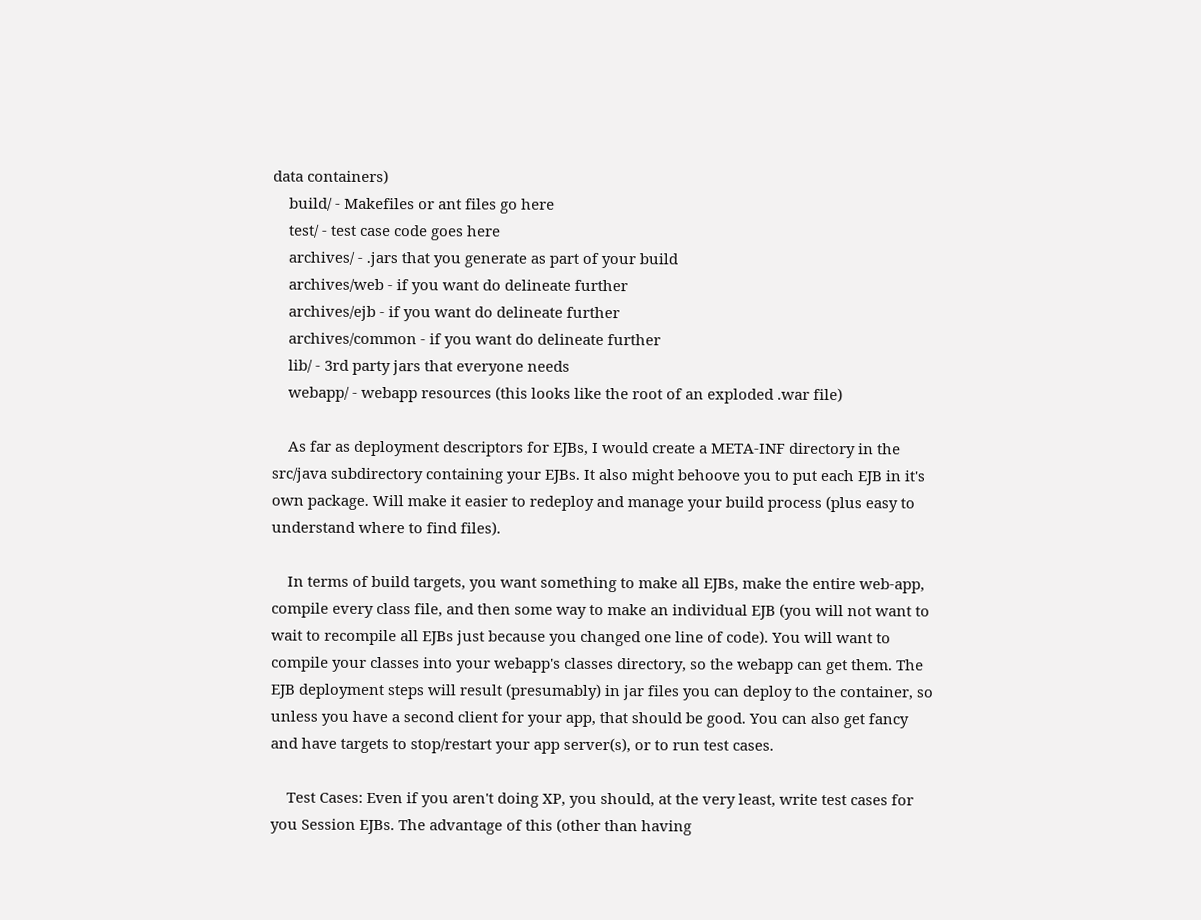data containers)
    build/ - Makefiles or ant files go here
    test/ - test case code goes here
    archives/ - .jars that you generate as part of your build
    archives/web - if you want do delineate further
    archives/ejb - if you want do delineate further
    archives/common - if you want do delineate further
    lib/ - 3rd party jars that everyone needs
    webapp/ - webapp resources (this looks like the root of an exploded .war file)

    As far as deployment descriptors for EJBs, I would create a META-INF directory in the src/java subdirectory containing your EJBs. It also might behoove you to put each EJB in it's own package. Will make it easier to redeploy and manage your build process (plus easy to understand where to find files).

    In terms of build targets, you want something to make all EJBs, make the entire web-app, compile every class file, and then some way to make an individual EJB (you will not want to wait to recompile all EJBs just because you changed one line of code). You will want to compile your classes into your webapp's classes directory, so the webapp can get them. The EJB deployment steps will result (presumably) in jar files you can deploy to the container, so unless you have a second client for your app, that should be good. You can also get fancy and have targets to stop/restart your app server(s), or to run test cases.

    Test Cases: Even if you aren't doing XP, you should, at the very least, write test cases for you Session EJBs. The advantage of this (other than having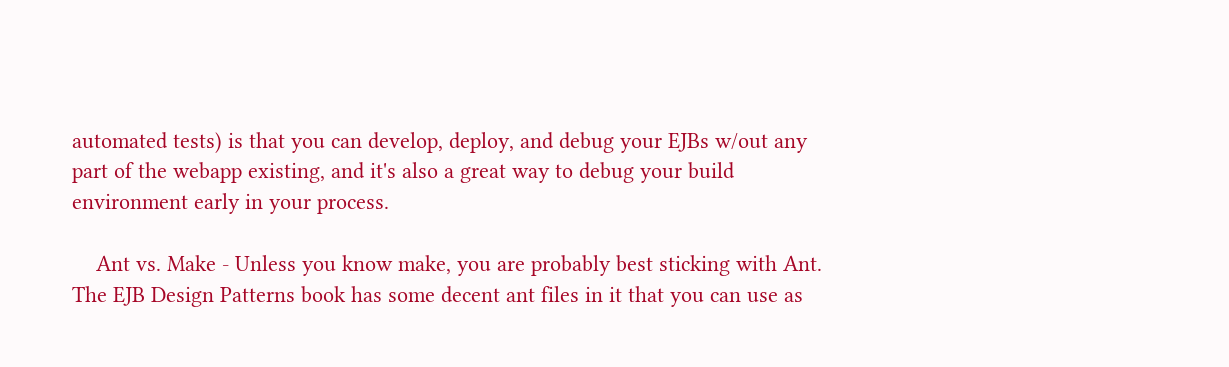automated tests) is that you can develop, deploy, and debug your EJBs w/out any part of the webapp existing, and it's also a great way to debug your build environment early in your process.

    Ant vs. Make - Unless you know make, you are probably best sticking with Ant. The EJB Design Patterns book has some decent ant files in it that you can use as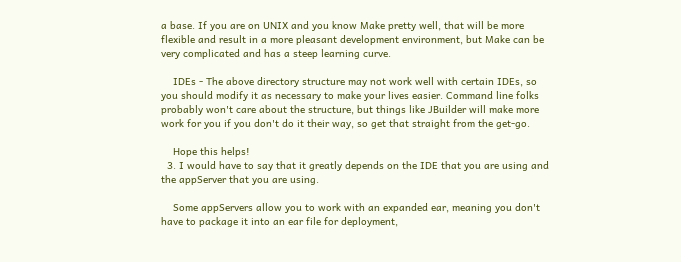a base. If you are on UNIX and you know Make pretty well, that will be more flexible and result in a more pleasant development environment, but Make can be very complicated and has a steep learning curve.

    IDEs - The above directory structure may not work well with certain IDEs, so you should modify it as necessary to make your lives easier. Command line folks probably won't care about the structure, but things like JBuilder will make more work for you if you don't do it their way, so get that straight from the get-go.

    Hope this helps!
  3. I would have to say that it greatly depends on the IDE that you are using and the appServer that you are using.

    Some appServers allow you to work with an expanded ear, meaning you don't have to package it into an ear file for deployment,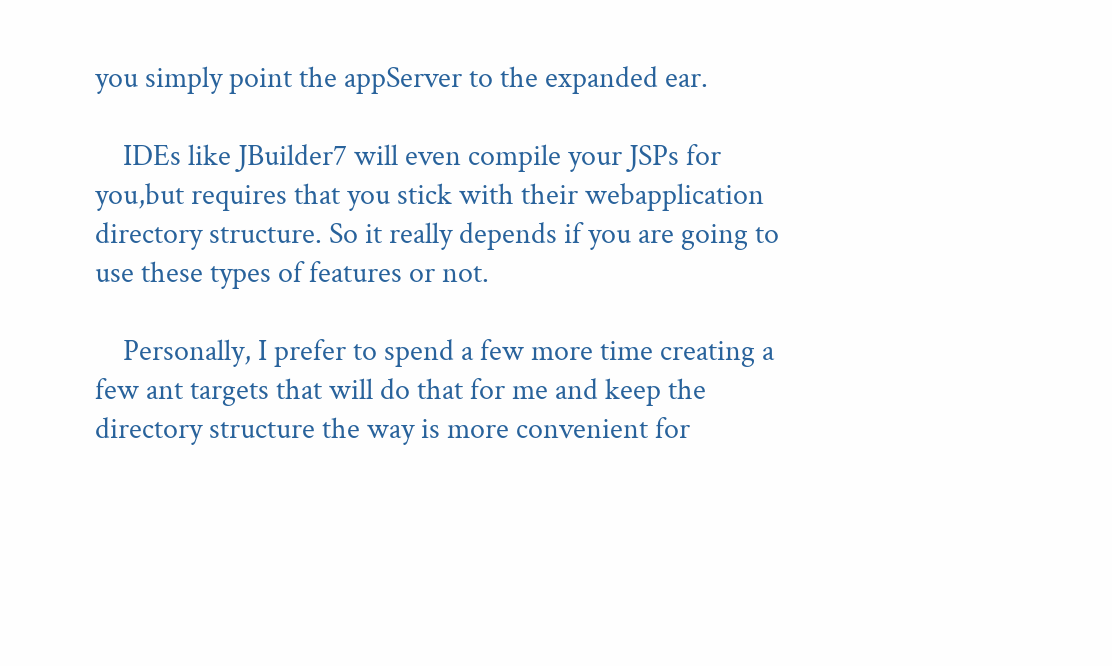you simply point the appServer to the expanded ear.

    IDEs like JBuilder7 will even compile your JSPs for you,but requires that you stick with their webapplication directory structure. So it really depends if you are going to use these types of features or not.

    Personally, I prefer to spend a few more time creating a few ant targets that will do that for me and keep the directory structure the way is more convenient for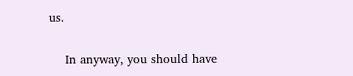us.

    In anyway, you should have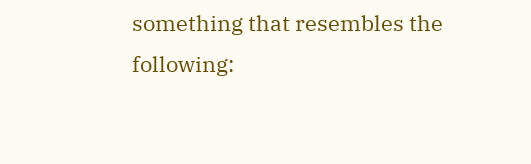something that resembles the following: